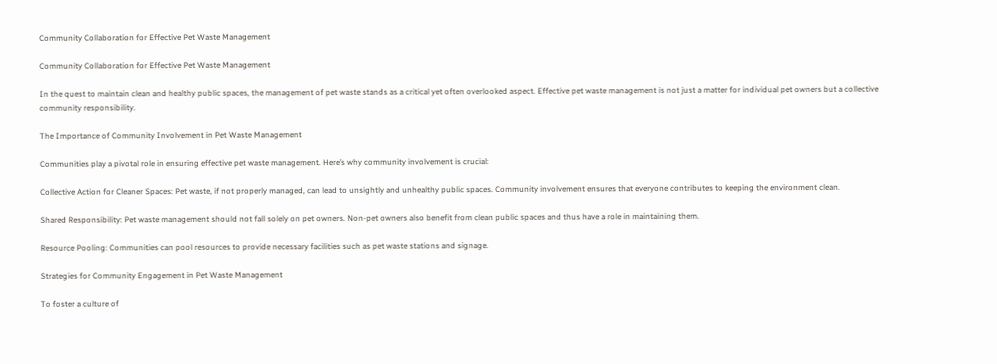Community Collaboration for Effective Pet Waste Management

Community Collaboration for Effective Pet Waste Management

In the quest to maintain clean and healthy public spaces, the management of pet waste stands as a critical yet often overlooked aspect. Effective pet waste management is not just a matter for individual pet owners but a collective community responsibility.

The Importance of Community Involvement in Pet Waste Management

Communities play a pivotal role in ensuring effective pet waste management. Here’s why community involvement is crucial:

Collective Action for Cleaner Spaces: Pet waste, if not properly managed, can lead to unsightly and unhealthy public spaces. Community involvement ensures that everyone contributes to keeping the environment clean.

Shared Responsibility: Pet waste management should not fall solely on pet owners. Non-pet owners also benefit from clean public spaces and thus have a role in maintaining them.

Resource Pooling: Communities can pool resources to provide necessary facilities such as pet waste stations and signage.

Strategies for Community Engagement in Pet Waste Management

To foster a culture of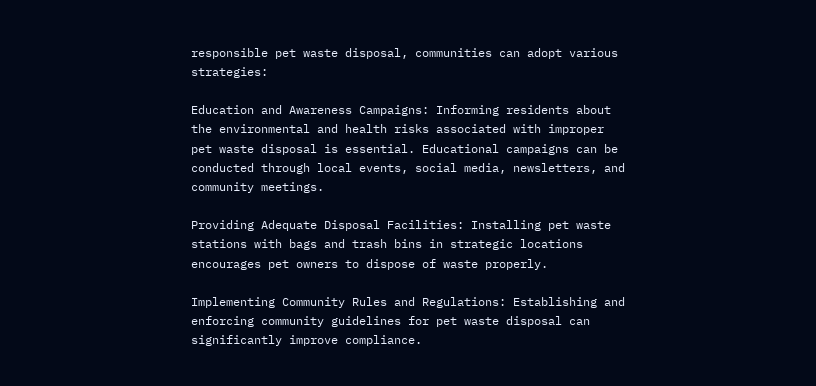responsible pet waste disposal, communities can adopt various strategies:

Education and Awareness Campaigns: Informing residents about the environmental and health risks associated with improper pet waste disposal is essential. Educational campaigns can be conducted through local events, social media, newsletters, and community meetings.

Providing Adequate Disposal Facilities: Installing pet waste stations with bags and trash bins in strategic locations encourages pet owners to dispose of waste properly.

Implementing Community Rules and Regulations: Establishing and enforcing community guidelines for pet waste disposal can significantly improve compliance.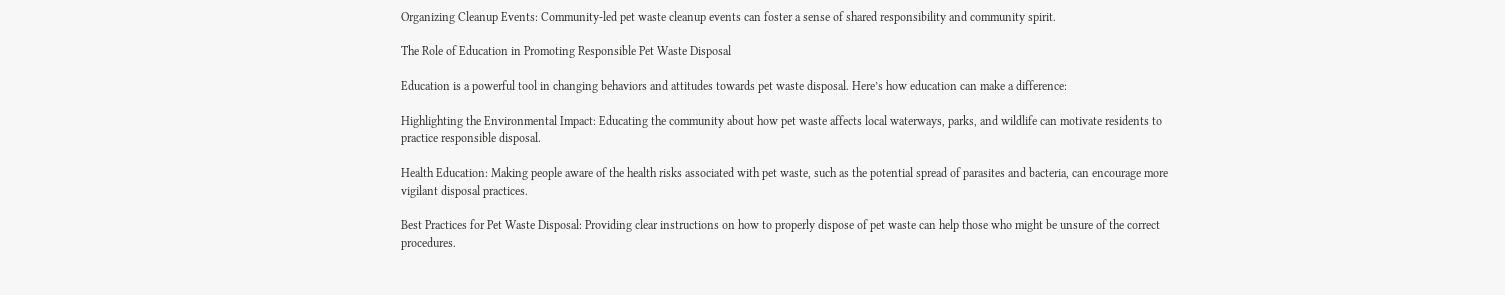Organizing Cleanup Events: Community-led pet waste cleanup events can foster a sense of shared responsibility and community spirit.

The Role of Education in Promoting Responsible Pet Waste Disposal

Education is a powerful tool in changing behaviors and attitudes towards pet waste disposal. Here’s how education can make a difference:

Highlighting the Environmental Impact: Educating the community about how pet waste affects local waterways, parks, and wildlife can motivate residents to practice responsible disposal.

Health Education: Making people aware of the health risks associated with pet waste, such as the potential spread of parasites and bacteria, can encourage more vigilant disposal practices.

Best Practices for Pet Waste Disposal: Providing clear instructions on how to properly dispose of pet waste can help those who might be unsure of the correct procedures.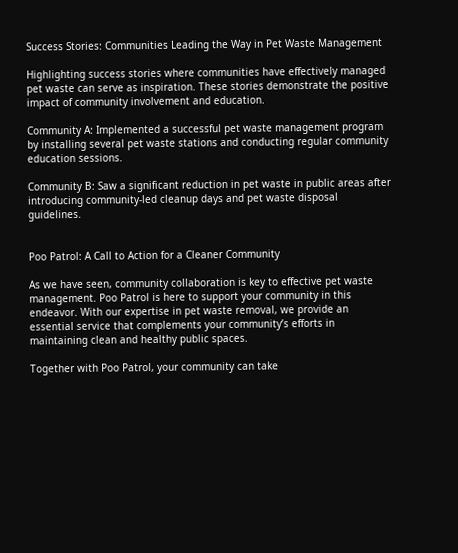Success Stories: Communities Leading the Way in Pet Waste Management

Highlighting success stories where communities have effectively managed pet waste can serve as inspiration. These stories demonstrate the positive impact of community involvement and education.

Community A: Implemented a successful pet waste management program by installing several pet waste stations and conducting regular community education sessions.

Community B: Saw a significant reduction in pet waste in public areas after introducing community-led cleanup days and pet waste disposal guidelines.


Poo Patrol: A Call to Action for a Cleaner Community

As we have seen, community collaboration is key to effective pet waste management. Poo Patrol is here to support your community in this endeavor. With our expertise in pet waste removal, we provide an essential service that complements your community’s efforts in maintaining clean and healthy public spaces.

Together with Poo Patrol, your community can take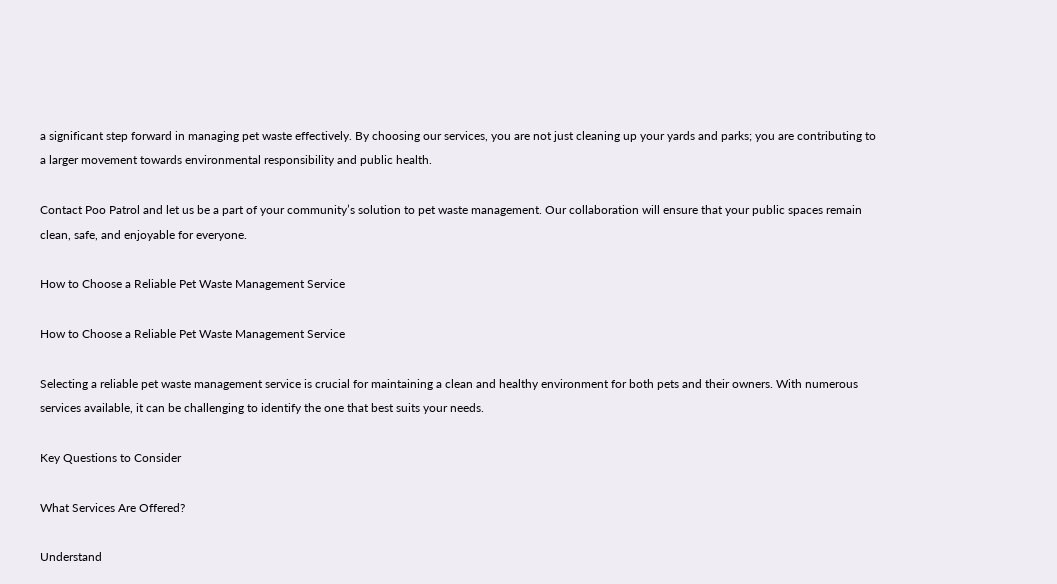a significant step forward in managing pet waste effectively. By choosing our services, you are not just cleaning up your yards and parks; you are contributing to a larger movement towards environmental responsibility and public health.

Contact Poo Patrol and let us be a part of your community’s solution to pet waste management. Our collaboration will ensure that your public spaces remain clean, safe, and enjoyable for everyone.

How to Choose a Reliable Pet Waste Management Service

How to Choose a Reliable Pet Waste Management Service

Selecting a reliable pet waste management service is crucial for maintaining a clean and healthy environment for both pets and their owners. With numerous services available, it can be challenging to identify the one that best suits your needs.

Key Questions to Consider

What Services Are Offered?

Understand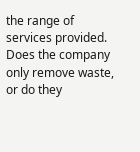the range of services provided. Does the company only remove waste, or do they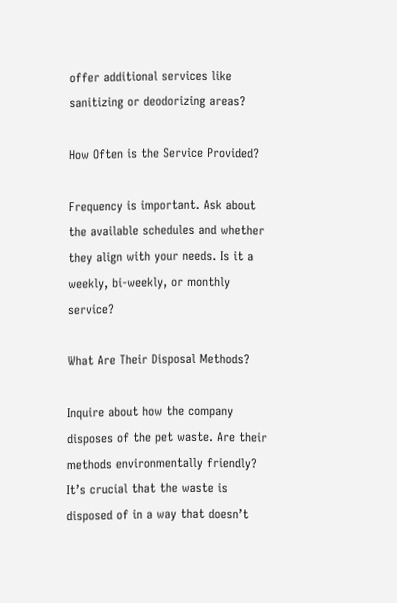offer additional services like sanitizing or deodorizing areas?

How Often is the Service Provided?

Frequency is important. Ask about the available schedules and whether they align with your needs. Is it a weekly, bi-weekly, or monthly service?

What Are Their Disposal Methods?

Inquire about how the company disposes of the pet waste. Are their methods environmentally friendly? It’s crucial that the waste is disposed of in a way that doesn’t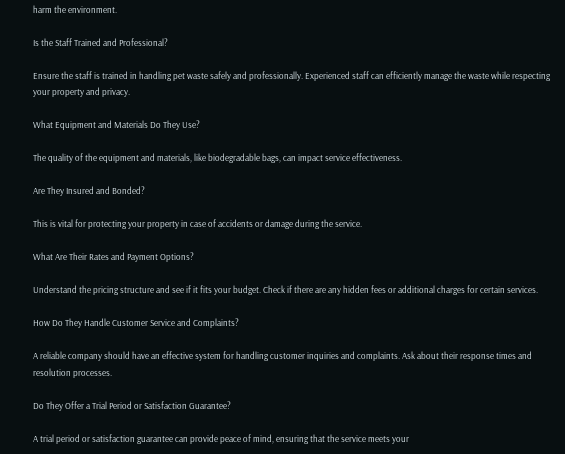harm the environment.

Is the Staff Trained and Professional?

Ensure the staff is trained in handling pet waste safely and professionally. Experienced staff can efficiently manage the waste while respecting your property and privacy.

What Equipment and Materials Do They Use?

The quality of the equipment and materials, like biodegradable bags, can impact service effectiveness.

Are They Insured and Bonded?

This is vital for protecting your property in case of accidents or damage during the service.

What Are Their Rates and Payment Options?

Understand the pricing structure and see if it fits your budget. Check if there are any hidden fees or additional charges for certain services.

How Do They Handle Customer Service and Complaints?

A reliable company should have an effective system for handling customer inquiries and complaints. Ask about their response times and resolution processes.

Do They Offer a Trial Period or Satisfaction Guarantee?

A trial period or satisfaction guarantee can provide peace of mind, ensuring that the service meets your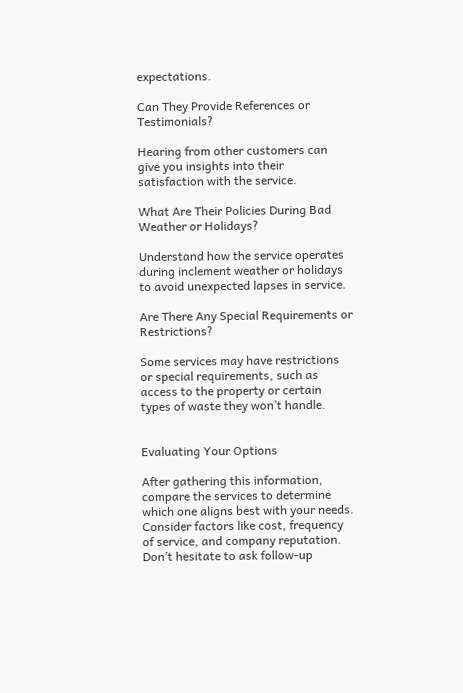expectations.

Can They Provide References or Testimonials?

Hearing from other customers can give you insights into their satisfaction with the service.

What Are Their Policies During Bad Weather or Holidays?

Understand how the service operates during inclement weather or holidays to avoid unexpected lapses in service.

Are There Any Special Requirements or Restrictions?

Some services may have restrictions or special requirements, such as access to the property or certain types of waste they won’t handle.


Evaluating Your Options

After gathering this information, compare the services to determine which one aligns best with your needs. Consider factors like cost, frequency of service, and company reputation. Don’t hesitate to ask follow-up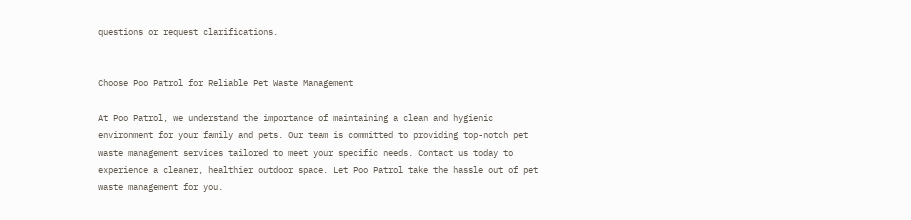questions or request clarifications.


Choose Poo Patrol for Reliable Pet Waste Management

At Poo Patrol, we understand the importance of maintaining a clean and hygienic environment for your family and pets. Our team is committed to providing top-notch pet waste management services tailored to meet your specific needs. Contact us today to experience a cleaner, healthier outdoor space. Let Poo Patrol take the hassle out of pet waste management for you.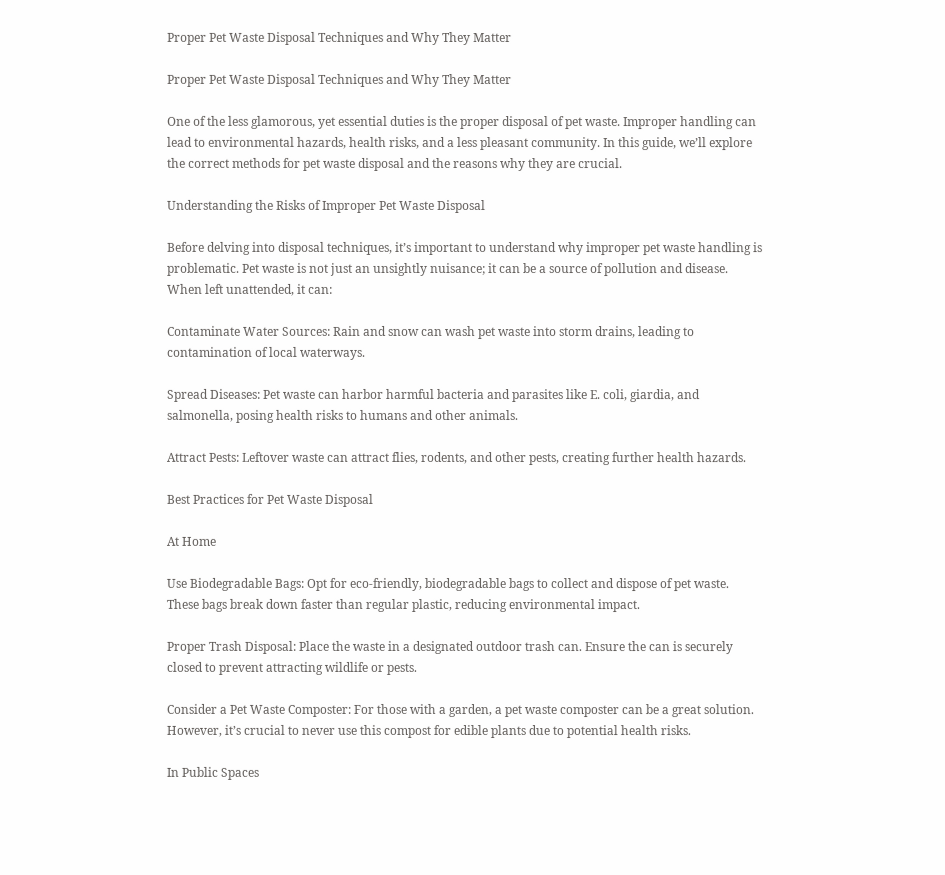Proper Pet Waste Disposal Techniques and Why They Matter

Proper Pet Waste Disposal Techniques and Why They Matter

One of the less glamorous, yet essential duties is the proper disposal of pet waste. Improper handling can lead to environmental hazards, health risks, and a less pleasant community. In this guide, we’ll explore the correct methods for pet waste disposal and the reasons why they are crucial.

Understanding the Risks of Improper Pet Waste Disposal

Before delving into disposal techniques, it’s important to understand why improper pet waste handling is problematic. Pet waste is not just an unsightly nuisance; it can be a source of pollution and disease. When left unattended, it can:

Contaminate Water Sources: Rain and snow can wash pet waste into storm drains, leading to contamination of local waterways.

Spread Diseases: Pet waste can harbor harmful bacteria and parasites like E. coli, giardia, and salmonella, posing health risks to humans and other animals.

Attract Pests: Leftover waste can attract flies, rodents, and other pests, creating further health hazards.

Best Practices for Pet Waste Disposal

At Home

Use Biodegradable Bags: Opt for eco-friendly, biodegradable bags to collect and dispose of pet waste. These bags break down faster than regular plastic, reducing environmental impact.

Proper Trash Disposal: Place the waste in a designated outdoor trash can. Ensure the can is securely closed to prevent attracting wildlife or pests.

Consider a Pet Waste Composter: For those with a garden, a pet waste composter can be a great solution. However, it’s crucial to never use this compost for edible plants due to potential health risks.

In Public Spaces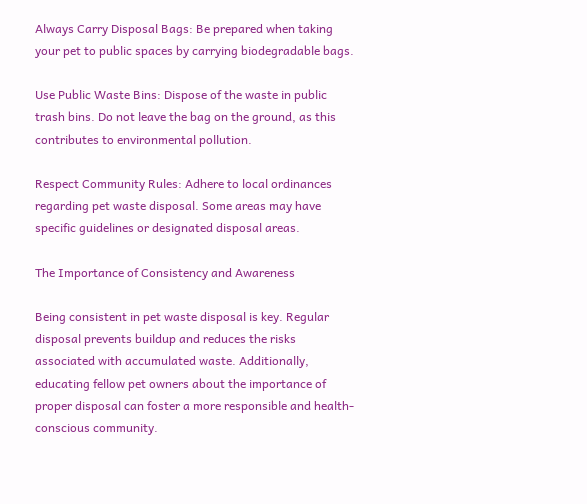Always Carry Disposal Bags: Be prepared when taking your pet to public spaces by carrying biodegradable bags.

Use Public Waste Bins: Dispose of the waste in public trash bins. Do not leave the bag on the ground, as this contributes to environmental pollution.

Respect Community Rules: Adhere to local ordinances regarding pet waste disposal. Some areas may have specific guidelines or designated disposal areas.

The Importance of Consistency and Awareness

Being consistent in pet waste disposal is key. Regular disposal prevents buildup and reduces the risks associated with accumulated waste. Additionally, educating fellow pet owners about the importance of proper disposal can foster a more responsible and health-conscious community.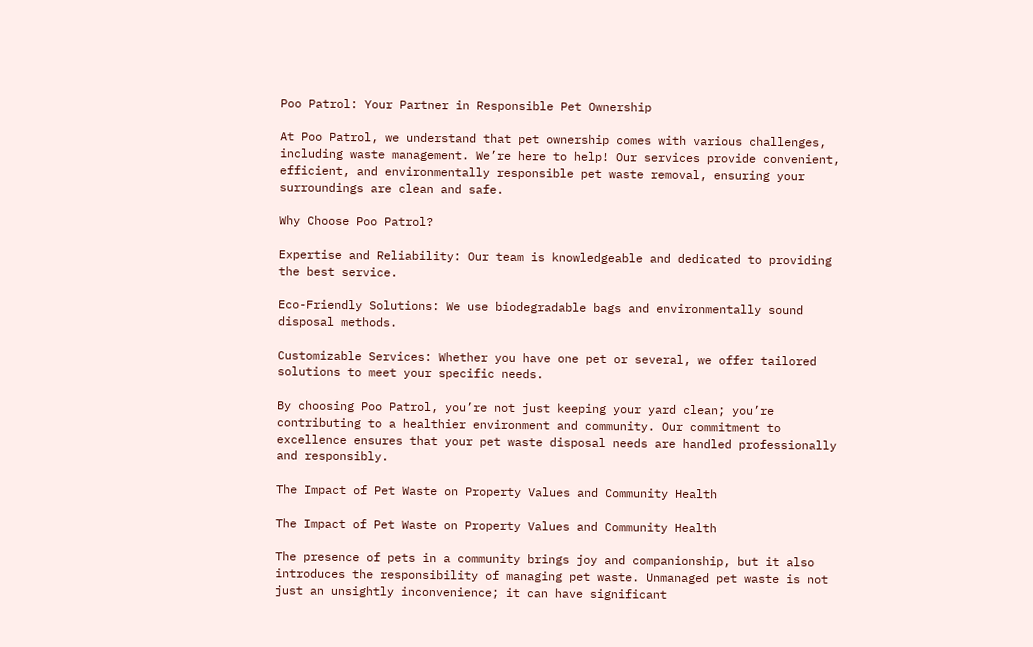Poo Patrol: Your Partner in Responsible Pet Ownership

At Poo Patrol, we understand that pet ownership comes with various challenges, including waste management. We’re here to help! Our services provide convenient, efficient, and environmentally responsible pet waste removal, ensuring your surroundings are clean and safe.

Why Choose Poo Patrol?

Expertise and Reliability: Our team is knowledgeable and dedicated to providing the best service.

Eco-Friendly Solutions: We use biodegradable bags and environmentally sound disposal methods.

Customizable Services: Whether you have one pet or several, we offer tailored solutions to meet your specific needs.

By choosing Poo Patrol, you’re not just keeping your yard clean; you’re contributing to a healthier environment and community. Our commitment to excellence ensures that your pet waste disposal needs are handled professionally and responsibly.

The Impact of Pet Waste on Property Values and Community Health

The Impact of Pet Waste on Property Values and Community Health

The presence of pets in a community brings joy and companionship, but it also introduces the responsibility of managing pet waste. Unmanaged pet waste is not just an unsightly inconvenience; it can have significant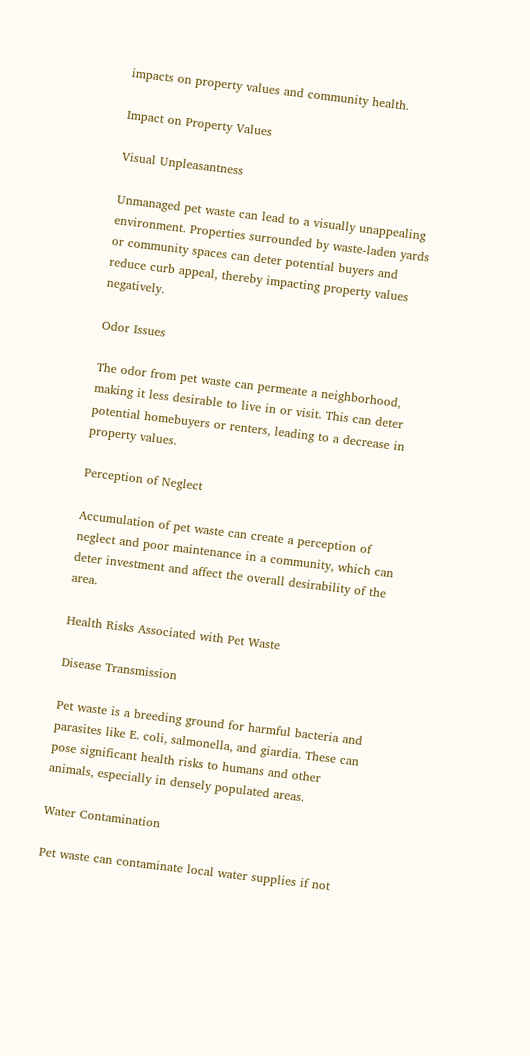impacts on property values and community health.

Impact on Property Values

Visual Unpleasantness

Unmanaged pet waste can lead to a visually unappealing environment. Properties surrounded by waste-laden yards or community spaces can deter potential buyers and reduce curb appeal, thereby impacting property values negatively.

Odor Issues

The odor from pet waste can permeate a neighborhood, making it less desirable to live in or visit. This can deter potential homebuyers or renters, leading to a decrease in property values.

Perception of Neglect

Accumulation of pet waste can create a perception of neglect and poor maintenance in a community, which can deter investment and affect the overall desirability of the area.

Health Risks Associated with Pet Waste

Disease Transmission

Pet waste is a breeding ground for harmful bacteria and parasites like E. coli, salmonella, and giardia. These can pose significant health risks to humans and other animals, especially in densely populated areas.

Water Contamination

Pet waste can contaminate local water supplies if not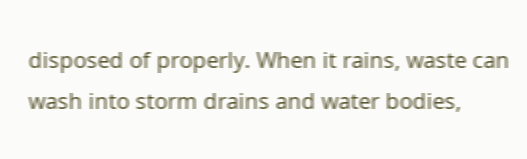disposed of properly. When it rains, waste can wash into storm drains and water bodies,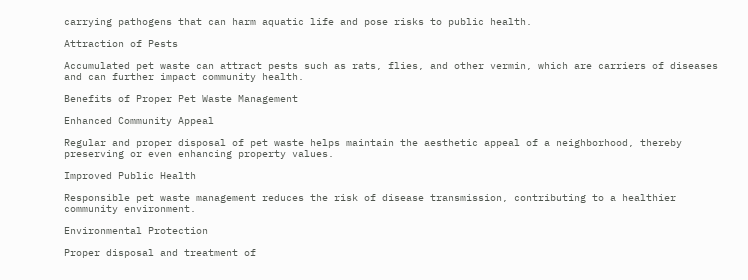carrying pathogens that can harm aquatic life and pose risks to public health.

Attraction of Pests

Accumulated pet waste can attract pests such as rats, flies, and other vermin, which are carriers of diseases and can further impact community health.

Benefits of Proper Pet Waste Management

Enhanced Community Appeal

Regular and proper disposal of pet waste helps maintain the aesthetic appeal of a neighborhood, thereby preserving or even enhancing property values.

Improved Public Health

Responsible pet waste management reduces the risk of disease transmission, contributing to a healthier community environment.

Environmental Protection

Proper disposal and treatment of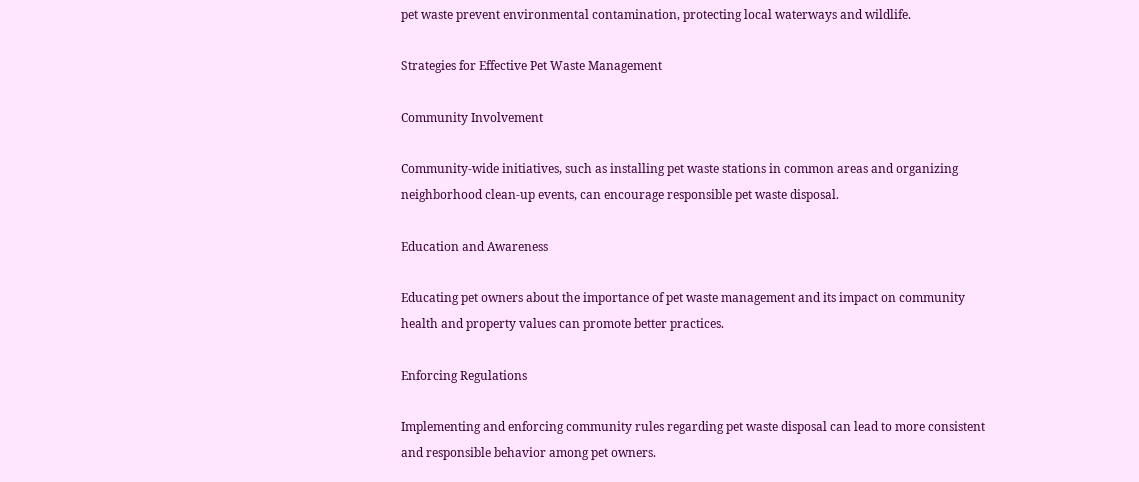pet waste prevent environmental contamination, protecting local waterways and wildlife.

Strategies for Effective Pet Waste Management

Community Involvement

Community-wide initiatives, such as installing pet waste stations in common areas and organizing neighborhood clean-up events, can encourage responsible pet waste disposal.

Education and Awareness

Educating pet owners about the importance of pet waste management and its impact on community health and property values can promote better practices.

Enforcing Regulations

Implementing and enforcing community rules regarding pet waste disposal can lead to more consistent and responsible behavior among pet owners.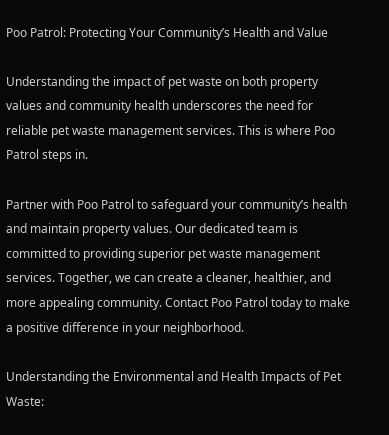Poo Patrol: Protecting Your Community’s Health and Value

Understanding the impact of pet waste on both property values and community health underscores the need for reliable pet waste management services. This is where Poo Patrol steps in.

Partner with Poo Patrol to safeguard your community’s health and maintain property values. Our dedicated team is committed to providing superior pet waste management services. Together, we can create a cleaner, healthier, and more appealing community. Contact Poo Patrol today to make a positive difference in your neighborhood.

Understanding the Environmental and Health Impacts of Pet Waste: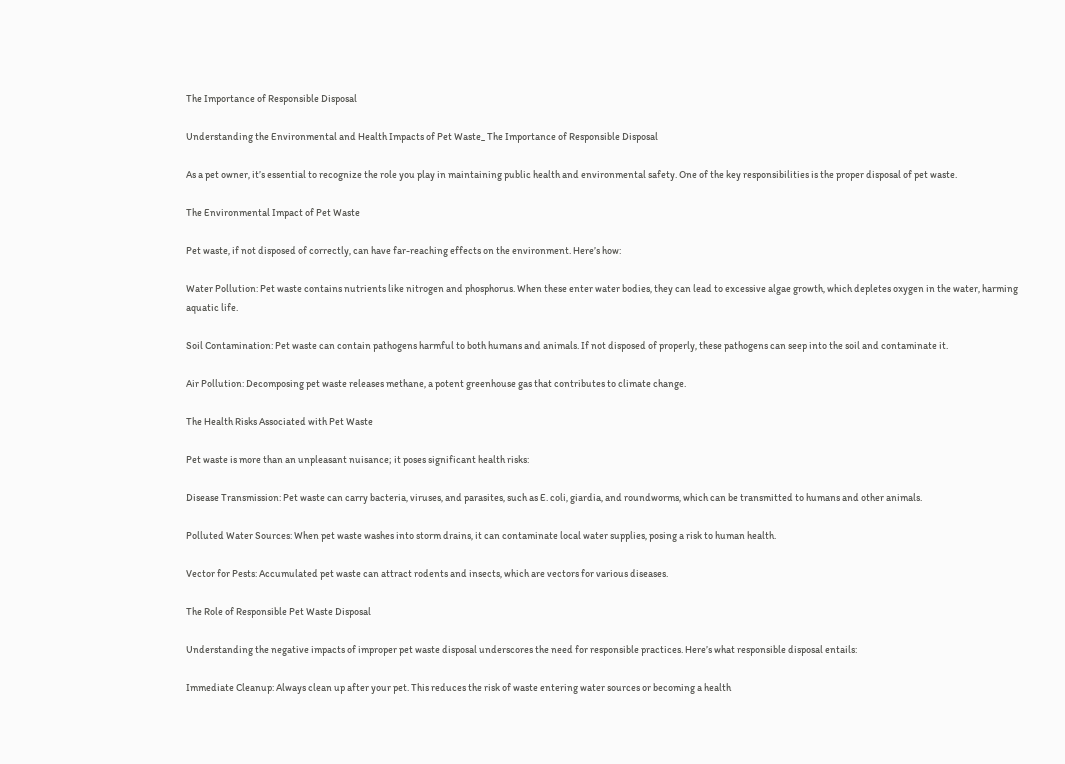The Importance of Responsible Disposal

Understanding the Environmental and Health Impacts of Pet Waste_ The Importance of Responsible Disposal

As a pet owner, it’s essential to recognize the role you play in maintaining public health and environmental safety. One of the key responsibilities is the proper disposal of pet waste.

The Environmental Impact of Pet Waste

Pet waste, if not disposed of correctly, can have far-reaching effects on the environment. Here’s how:

Water Pollution: Pet waste contains nutrients like nitrogen and phosphorus. When these enter water bodies, they can lead to excessive algae growth, which depletes oxygen in the water, harming aquatic life.

Soil Contamination: Pet waste can contain pathogens harmful to both humans and animals. If not disposed of properly, these pathogens can seep into the soil and contaminate it.

Air Pollution: Decomposing pet waste releases methane, a potent greenhouse gas that contributes to climate change.

The Health Risks Associated with Pet Waste

Pet waste is more than an unpleasant nuisance; it poses significant health risks:

Disease Transmission: Pet waste can carry bacteria, viruses, and parasites, such as E. coli, giardia, and roundworms, which can be transmitted to humans and other animals.

Polluted Water Sources: When pet waste washes into storm drains, it can contaminate local water supplies, posing a risk to human health.

Vector for Pests: Accumulated pet waste can attract rodents and insects, which are vectors for various diseases.

The Role of Responsible Pet Waste Disposal

Understanding the negative impacts of improper pet waste disposal underscores the need for responsible practices. Here’s what responsible disposal entails:

Immediate Cleanup: Always clean up after your pet. This reduces the risk of waste entering water sources or becoming a health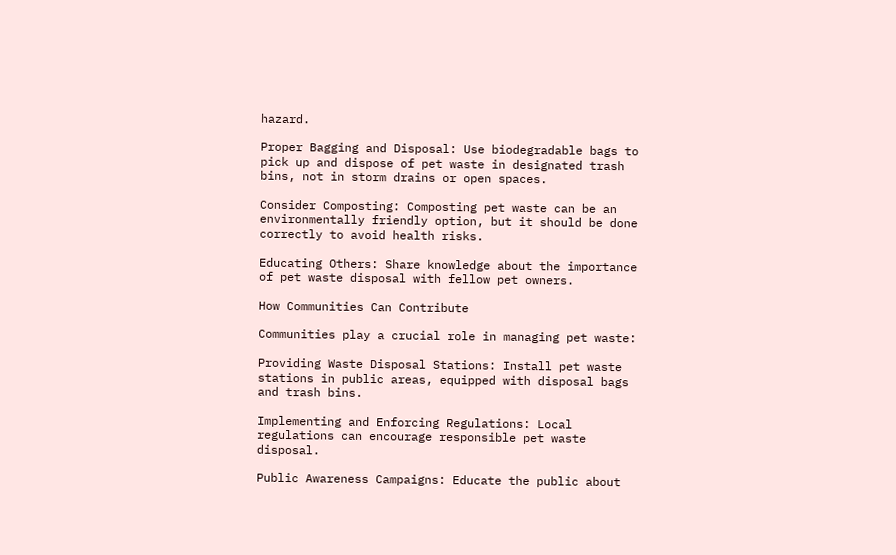hazard.

Proper Bagging and Disposal: Use biodegradable bags to pick up and dispose of pet waste in designated trash bins, not in storm drains or open spaces.

Consider Composting: Composting pet waste can be an environmentally friendly option, but it should be done correctly to avoid health risks.

Educating Others: Share knowledge about the importance of pet waste disposal with fellow pet owners.

How Communities Can Contribute

Communities play a crucial role in managing pet waste:

Providing Waste Disposal Stations: Install pet waste stations in public areas, equipped with disposal bags and trash bins.

Implementing and Enforcing Regulations: Local regulations can encourage responsible pet waste disposal.

Public Awareness Campaigns: Educate the public about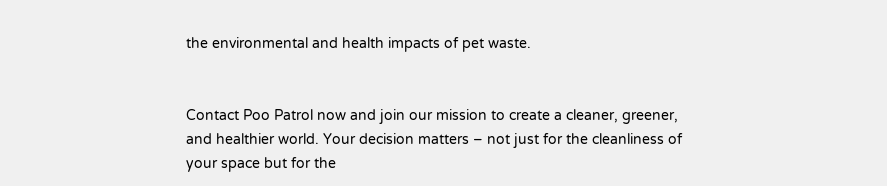the environmental and health impacts of pet waste.


Contact Poo Patrol now and join our mission to create a cleaner, greener, and healthier world. Your decision matters – not just for the cleanliness of your space but for the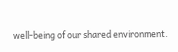well-being of our shared environment.